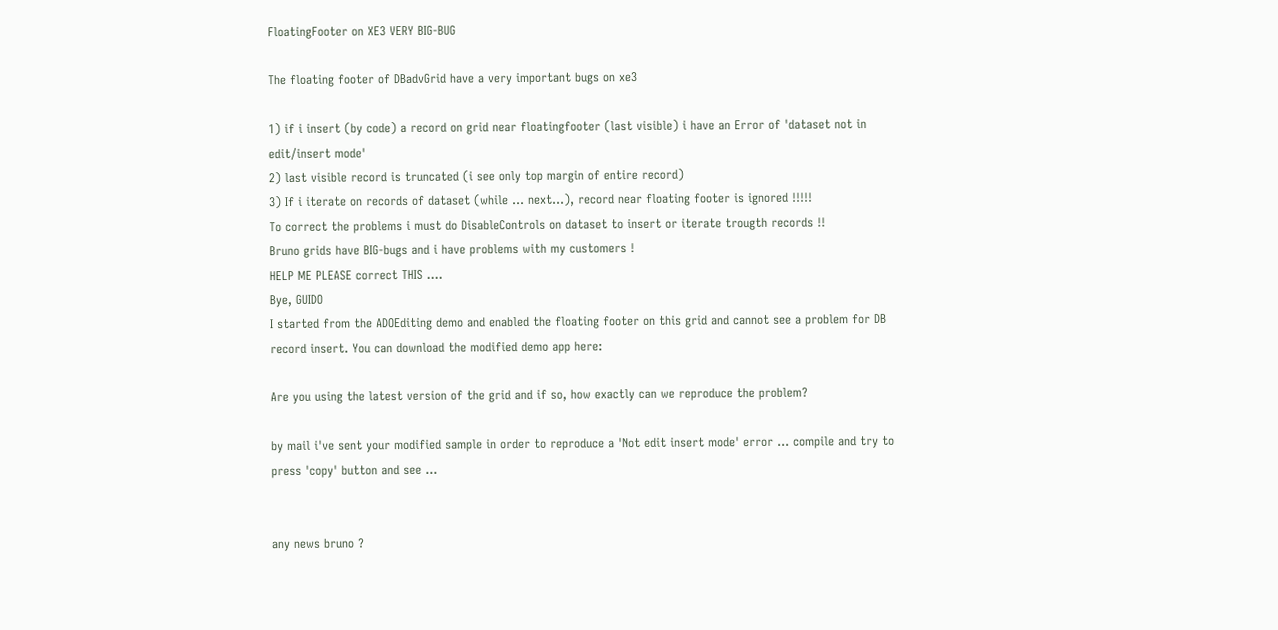FloatingFooter on XE3 VERY BIG-BUG

The floating footer of DBadvGrid have a very important bugs on xe3

1) if i insert (by code) a record on grid near floatingfooter (last visible) i have an Error of 'dataset not in edit/insert mode'
2) last visible record is truncated (i see only top margin of entire record)
3) If i iterate on records of dataset (while ... next...), record near floating footer is ignored !!!!!
To correct the problems i must do DisableControls on dataset to insert or iterate trougth records !!
Bruno grids have BIG-bugs and i have problems with my customers !
HELP ME PLEASE correct THIS ....
Bye, GUIDO
I started from the ADOEditing demo and enabled the floating footer on this grid and cannot see a problem for DB record insert. You can download the modified demo app here:

Are you using the latest version of the grid and if so, how exactly can we reproduce the problem?

by mail i've sent your modified sample in order to reproduce a 'Not edit insert mode' error ... compile and try to press 'copy' button and see ...


any news bruno ?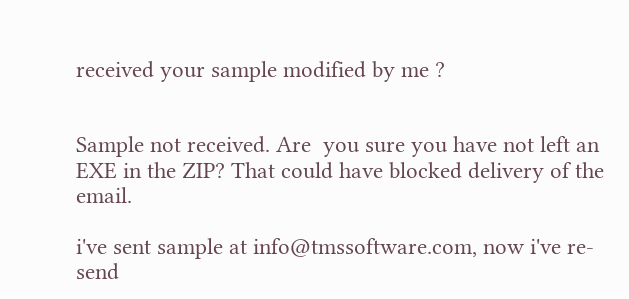received your sample modified by me ?


Sample not received. Are  you sure you have not left an EXE in the ZIP? That could have blocked delivery of the email.

i've sent sample at info@tmssoftware.com, now i've re-send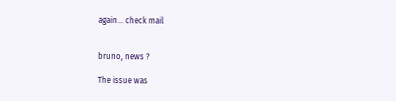again... check mail


bruno, news ?

The issue was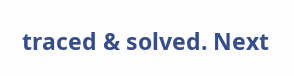traced & solved. Next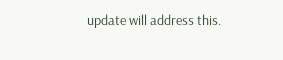update will address this.